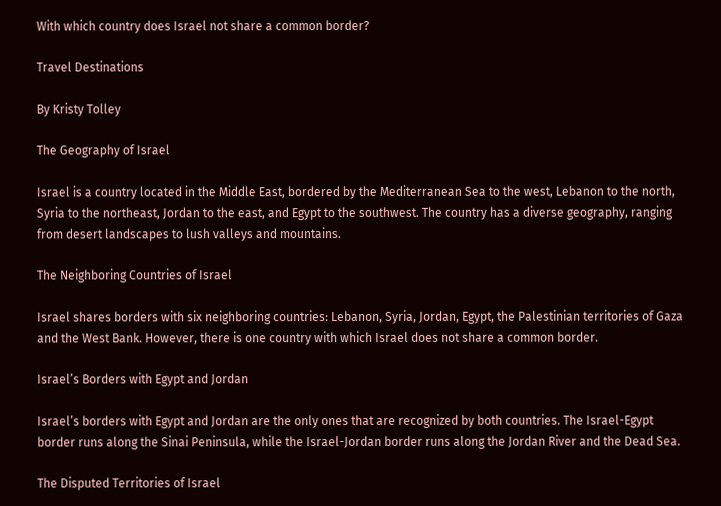With which country does Israel not share a common border?

Travel Destinations

By Kristy Tolley

The Geography of Israel

Israel is a country located in the Middle East, bordered by the Mediterranean Sea to the west, Lebanon to the north, Syria to the northeast, Jordan to the east, and Egypt to the southwest. The country has a diverse geography, ranging from desert landscapes to lush valleys and mountains.

The Neighboring Countries of Israel

Israel shares borders with six neighboring countries: Lebanon, Syria, Jordan, Egypt, the Palestinian territories of Gaza and the West Bank. However, there is one country with which Israel does not share a common border.

Israel’s Borders with Egypt and Jordan

Israel’s borders with Egypt and Jordan are the only ones that are recognized by both countries. The Israel-Egypt border runs along the Sinai Peninsula, while the Israel-Jordan border runs along the Jordan River and the Dead Sea.

The Disputed Territories of Israel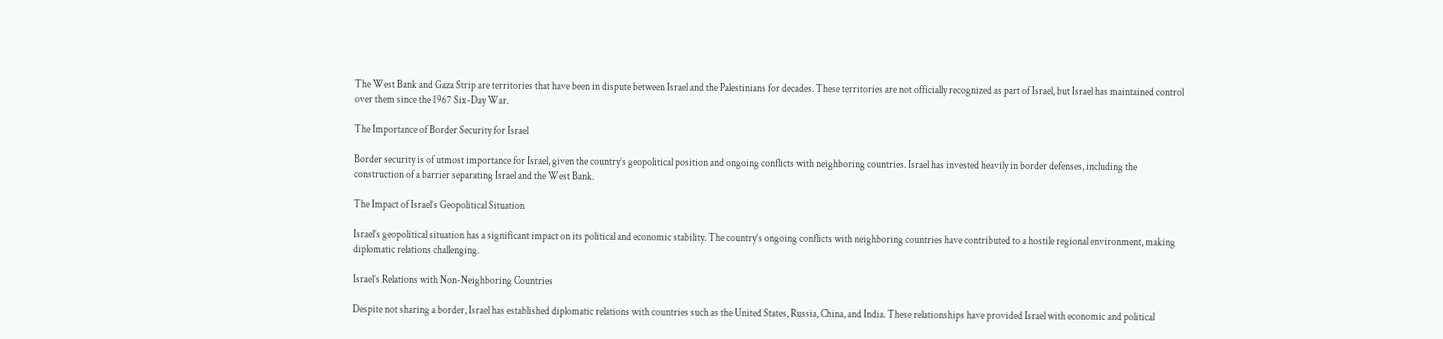The West Bank and Gaza Strip are territories that have been in dispute between Israel and the Palestinians for decades. These territories are not officially recognized as part of Israel, but Israel has maintained control over them since the 1967 Six-Day War.

The Importance of Border Security for Israel

Border security is of utmost importance for Israel, given the country’s geopolitical position and ongoing conflicts with neighboring countries. Israel has invested heavily in border defenses, including the construction of a barrier separating Israel and the West Bank.

The Impact of Israel’s Geopolitical Situation

Israel’s geopolitical situation has a significant impact on its political and economic stability. The country’s ongoing conflicts with neighboring countries have contributed to a hostile regional environment, making diplomatic relations challenging.

Israel’s Relations with Non-Neighboring Countries

Despite not sharing a border, Israel has established diplomatic relations with countries such as the United States, Russia, China, and India. These relationships have provided Israel with economic and political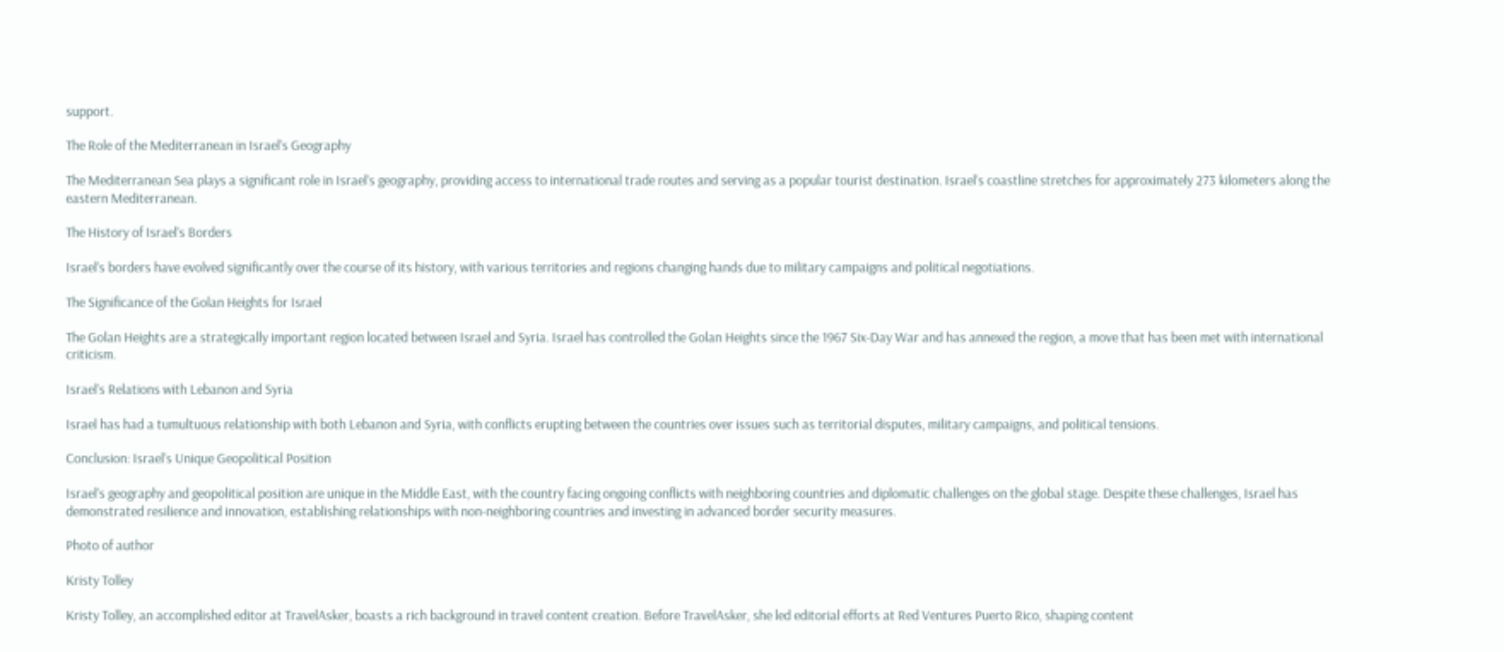support.

The Role of the Mediterranean in Israel’s Geography

The Mediterranean Sea plays a significant role in Israel’s geography, providing access to international trade routes and serving as a popular tourist destination. Israel’s coastline stretches for approximately 273 kilometers along the eastern Mediterranean.

The History of Israel’s Borders

Israel’s borders have evolved significantly over the course of its history, with various territories and regions changing hands due to military campaigns and political negotiations.

The Significance of the Golan Heights for Israel

The Golan Heights are a strategically important region located between Israel and Syria. Israel has controlled the Golan Heights since the 1967 Six-Day War and has annexed the region, a move that has been met with international criticism.

Israel’s Relations with Lebanon and Syria

Israel has had a tumultuous relationship with both Lebanon and Syria, with conflicts erupting between the countries over issues such as territorial disputes, military campaigns, and political tensions.

Conclusion: Israel’s Unique Geopolitical Position

Israel’s geography and geopolitical position are unique in the Middle East, with the country facing ongoing conflicts with neighboring countries and diplomatic challenges on the global stage. Despite these challenges, Israel has demonstrated resilience and innovation, establishing relationships with non-neighboring countries and investing in advanced border security measures.

Photo of author

Kristy Tolley

Kristy Tolley, an accomplished editor at TravelAsker, boasts a rich background in travel content creation. Before TravelAsker, she led editorial efforts at Red Ventures Puerto Rico, shaping content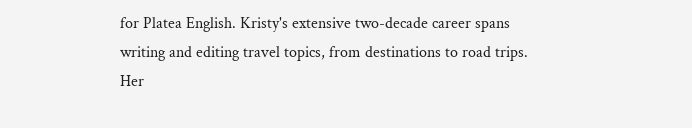for Platea English. Kristy's extensive two-decade career spans writing and editing travel topics, from destinations to road trips. Her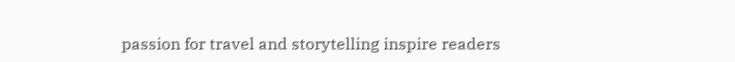passion for travel and storytelling inspire readers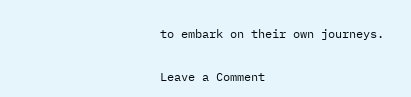to embark on their own journeys.

Leave a Comment